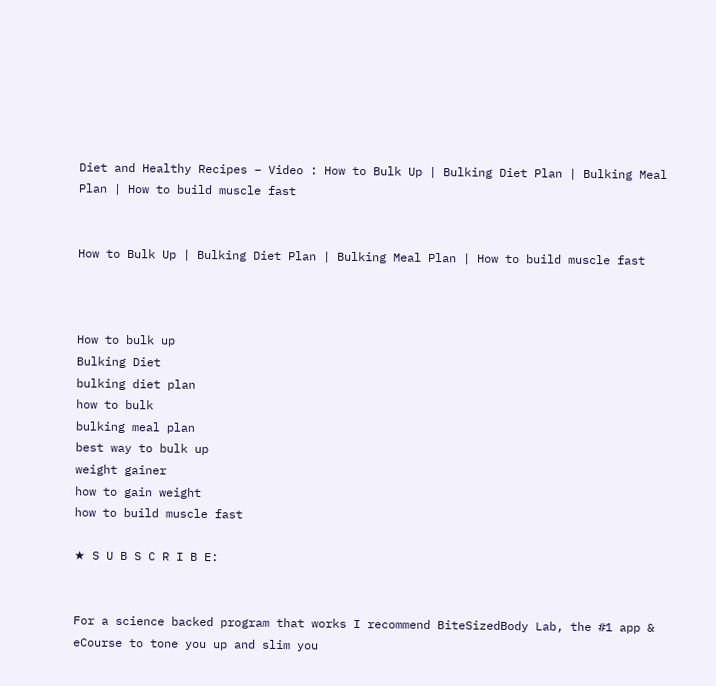Diet and Healthy Recipes – Video : How to Bulk Up | Bulking Diet Plan | Bulking Meal Plan | How to build muscle fast


How to Bulk Up | Bulking Diet Plan | Bulking Meal Plan | How to build muscle fast



How to bulk up
Bulking Diet
bulking diet plan
how to bulk
bulking meal plan
best way to bulk up
weight gainer
how to gain weight
how to build muscle fast

★ S U B S C R I B E:


For a science backed program that works I recommend BiteSizedBody Lab, the #1 app & eCourse to tone you up and slim you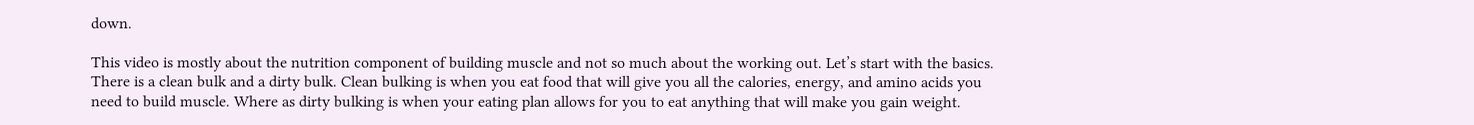down.

This video is mostly about the nutrition component of building muscle and not so much about the working out. Let’s start with the basics. There is a clean bulk and a dirty bulk. Clean bulking is when you eat food that will give you all the calories, energy, and amino acids you need to build muscle. Where as dirty bulking is when your eating plan allows for you to eat anything that will make you gain weight.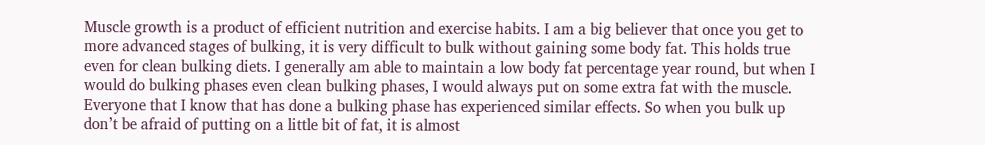Muscle growth is a product of efficient nutrition and exercise habits. I am a big believer that once you get to more advanced stages of bulking, it is very difficult to bulk without gaining some body fat. This holds true even for clean bulking diets. I generally am able to maintain a low body fat percentage year round, but when I would do bulking phases even clean bulking phases, I would always put on some extra fat with the muscle. Everyone that I know that has done a bulking phase has experienced similar effects. So when you bulk up don’t be afraid of putting on a little bit of fat, it is almost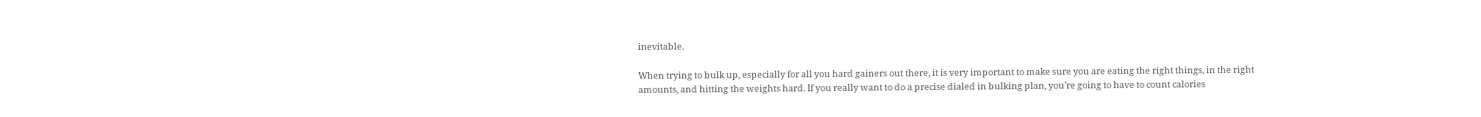inevitable.

When trying to bulk up, especially for all you hard gainers out there, it is very important to make sure you are eating the right things, in the right amounts, and hitting the weights hard. If you really want to do a precise dialed in bulking plan, you’re going to have to count calories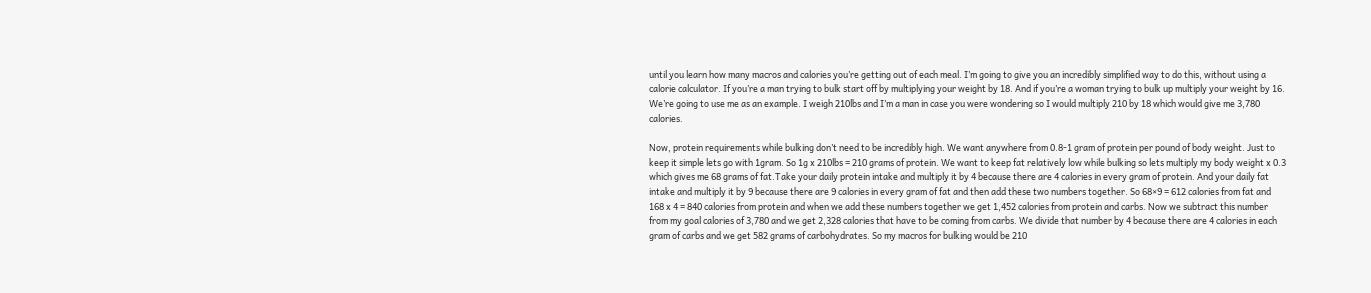until you learn how many macros and calories you’re getting out of each meal. I’m going to give you an incredibly simplified way to do this, without using a calorie calculator. If you’re a man trying to bulk start off by multiplying your weight by 18. And if you’re a woman trying to bulk up multiply your weight by 16. We’re going to use me as an example. I weigh 210lbs and I’m a man in case you were wondering so I would multiply 210 by 18 which would give me 3,780 calories.

Now, protein requirements while bulking don’t need to be incredibly high. We want anywhere from 0.8-1 gram of protein per pound of body weight. Just to keep it simple lets go with 1gram. So 1g x 210lbs = 210 grams of protein. We want to keep fat relatively low while bulking so lets multiply my body weight x 0.3 which gives me 68 grams of fat.Take your daily protein intake and multiply it by 4 because there are 4 calories in every gram of protein. And your daily fat intake and multiply it by 9 because there are 9 calories in every gram of fat and then add these two numbers together. So 68×9 = 612 calories from fat and 168 x 4 = 840 calories from protein and when we add these numbers together we get 1,452 calories from protein and carbs. Now we subtract this number from my goal calories of 3,780 and we get 2,328 calories that have to be coming from carbs. We divide that number by 4 because there are 4 calories in each gram of carbs and we get 582 grams of carbohydrates. So my macros for bulking would be 210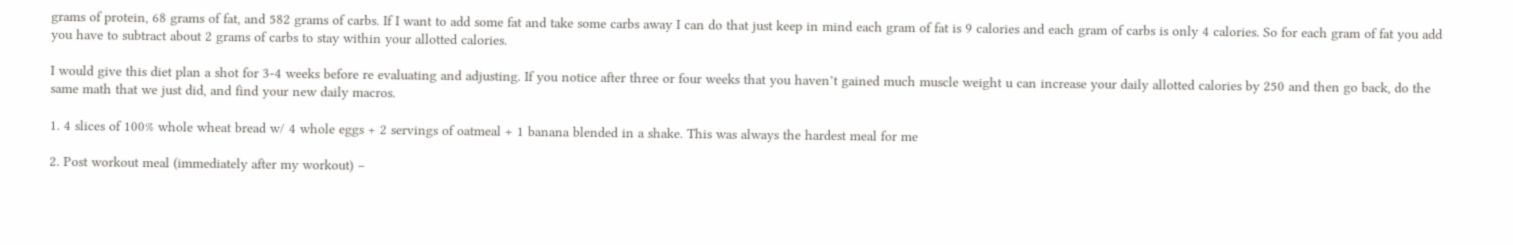grams of protein, 68 grams of fat, and 582 grams of carbs. If I want to add some fat and take some carbs away I can do that just keep in mind each gram of fat is 9 calories and each gram of carbs is only 4 calories. So for each gram of fat you add you have to subtract about 2 grams of carbs to stay within your allotted calories.

I would give this diet plan a shot for 3-4 weeks before re evaluating and adjusting. If you notice after three or four weeks that you haven’t gained much muscle weight u can increase your daily allotted calories by 250 and then go back, do the same math that we just did, and find your new daily macros.

1. 4 slices of 100% whole wheat bread w/ 4 whole eggs + 2 servings of oatmeal + 1 banana blended in a shake. This was always the hardest meal for me

2. Post workout meal (immediately after my workout) –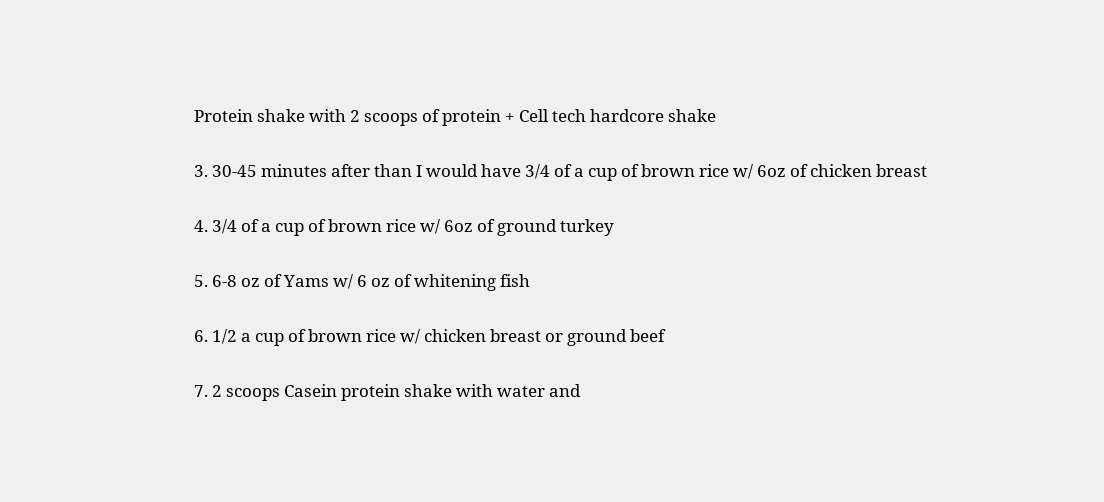Protein shake with 2 scoops of protein + Cell tech hardcore shake

3. 30-45 minutes after than I would have 3/4 of a cup of brown rice w/ 6oz of chicken breast

4. 3/4 of a cup of brown rice w/ 6oz of ground turkey

5. 6-8 oz of Yams w/ 6 oz of whitening fish

6. 1/2 a cup of brown rice w/ chicken breast or ground beef

7. 2 scoops Casein protein shake with water and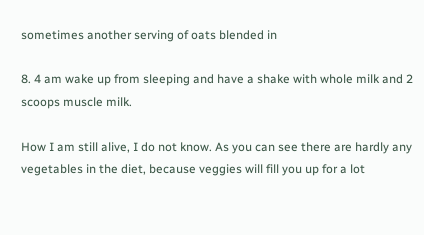sometimes another serving of oats blended in

8. 4 am wake up from sleeping and have a shake with whole milk and 2 scoops muscle milk.

How I am still alive, I do not know. As you can see there are hardly any vegetables in the diet, because veggies will fill you up for a lot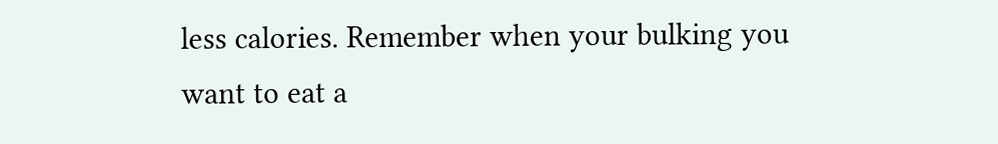less calories. Remember when your bulking you want to eat a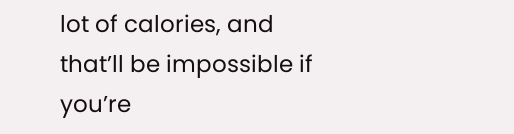lot of calories, and that’ll be impossible if you’re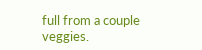full from a couple veggies.